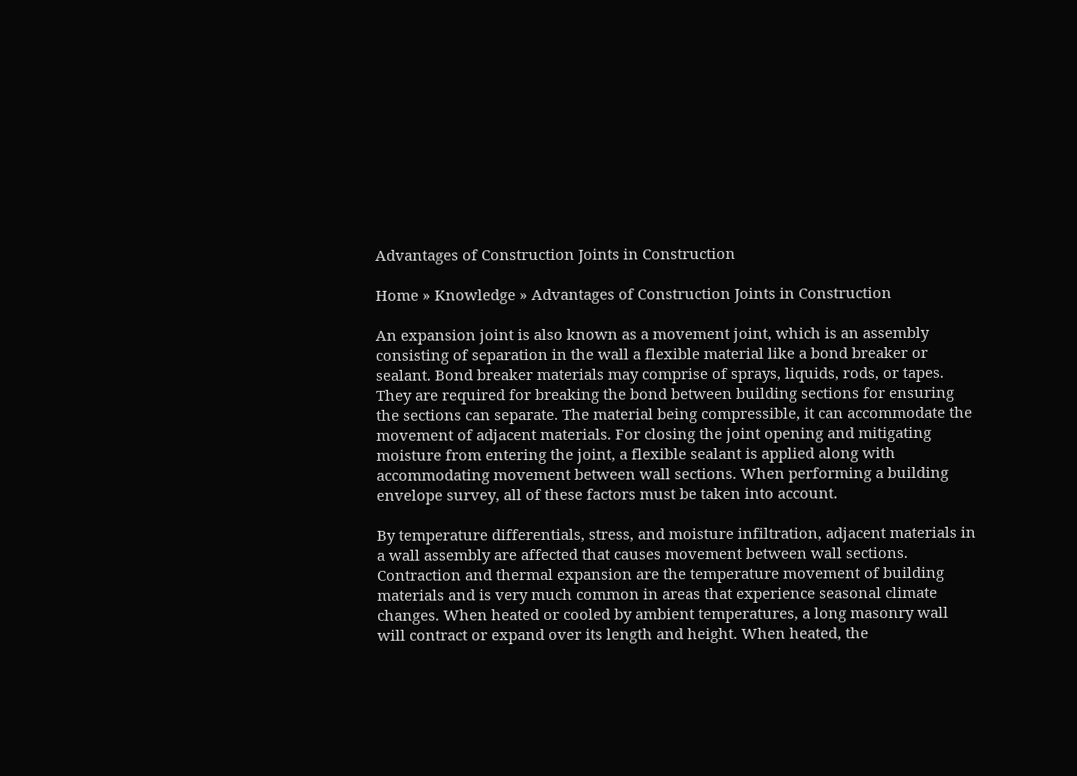Advantages of Construction Joints in Construction

Home » Knowledge » Advantages of Construction Joints in Construction

An expansion joint is also known as a movement joint, which is an assembly consisting of separation in the wall a flexible material like a bond breaker or sealant. Bond breaker materials may comprise of sprays, liquids, rods, or tapes. They are required for breaking the bond between building sections for ensuring the sections can separate. The material being compressible, it can accommodate the movement of adjacent materials. For closing the joint opening and mitigating moisture from entering the joint, a flexible sealant is applied along with accommodating movement between wall sections. When performing a building envelope survey, all of these factors must be taken into account.

By temperature differentials, stress, and moisture infiltration, adjacent materials in a wall assembly are affected that causes movement between wall sections. Contraction and thermal expansion are the temperature movement of building materials and is very much common in areas that experience seasonal climate changes. When heated or cooled by ambient temperatures, a long masonry wall will contract or expand over its length and height. When heated, the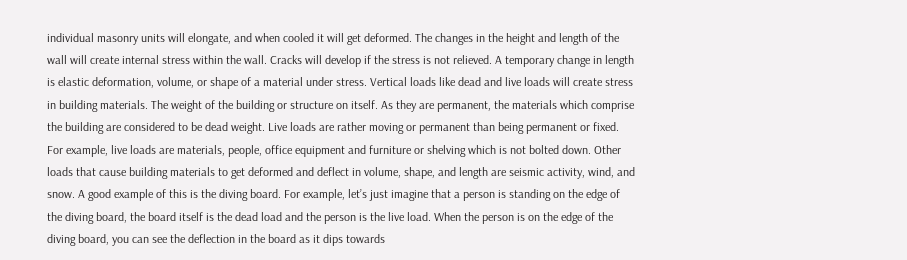individual masonry units will elongate, and when cooled it will get deformed. The changes in the height and length of the wall will create internal stress within the wall. Cracks will develop if the stress is not relieved. A temporary change in length is elastic deformation, volume, or shape of a material under stress. Vertical loads like dead and live loads will create stress in building materials. The weight of the building or structure on itself. As they are permanent, the materials which comprise the building are considered to be dead weight. Live loads are rather moving or permanent than being permanent or fixed. For example, live loads are materials, people, office equipment and furniture or shelving which is not bolted down. Other loads that cause building materials to get deformed and deflect in volume, shape, and length are seismic activity, wind, and snow. A good example of this is the diving board. For example, let’s just imagine that a person is standing on the edge of the diving board, the board itself is the dead load and the person is the live load. When the person is on the edge of the diving board, you can see the deflection in the board as it dips towards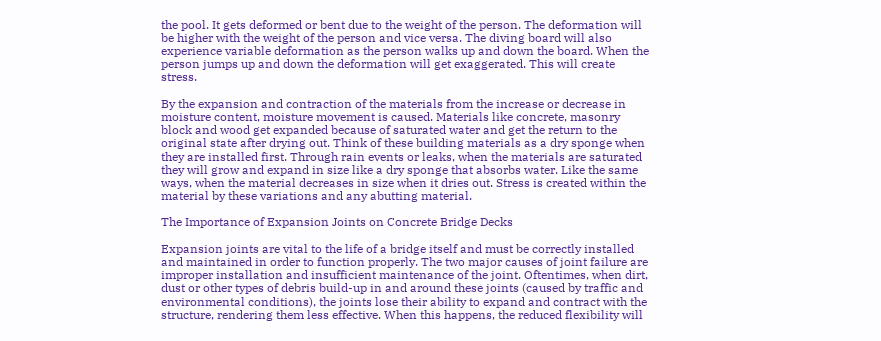the pool. It gets deformed or bent due to the weight of the person. The deformation will be higher with the weight of the person and vice versa. The diving board will also experience variable deformation as the person walks up and down the board. When the person jumps up and down the deformation will get exaggerated. This will create stress.

By the expansion and contraction of the materials from the increase or decrease in moisture content, moisture movement is caused. Materials like concrete, masonry block and wood get expanded because of saturated water and get the return to the original state after drying out. Think of these building materials as a dry sponge when they are installed first. Through rain events or leaks, when the materials are saturated they will grow and expand in size like a dry sponge that absorbs water. Like the same ways, when the material decreases in size when it dries out. Stress is created within the material by these variations and any abutting material.

The Importance of Expansion Joints on Concrete Bridge Decks

Expansion joints are vital to the life of a bridge itself and must be correctly installed and maintained in order to function properly. The two major causes of joint failure are improper installation and insufficient maintenance of the joint. Oftentimes, when dirt, dust or other types of debris build-up in and around these joints (caused by traffic and environmental conditions), the joints lose their ability to expand and contract with the structure, rendering them less effective. When this happens, the reduced flexibility will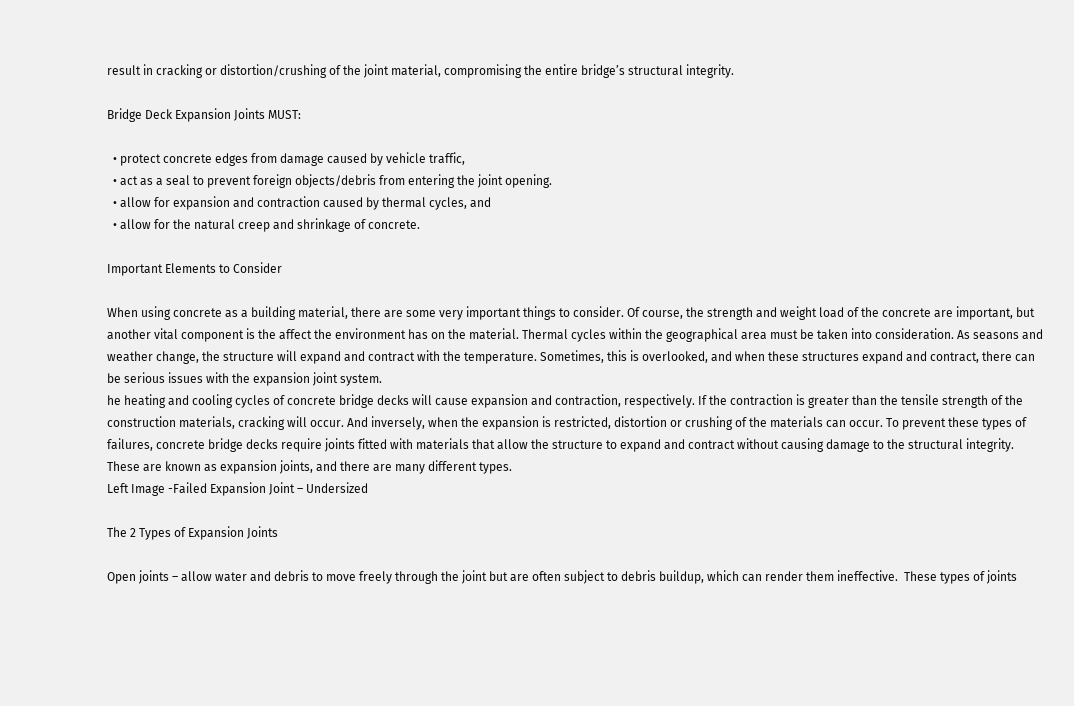result in cracking or distortion/crushing of the joint material, compromising the entire bridge’s structural integrity.

Bridge Deck Expansion Joints MUST:

  • protect concrete edges from damage caused by vehicle traffic,
  • act as a seal to prevent foreign objects/debris from entering the joint opening.
  • allow for expansion and contraction caused by thermal cycles, and
  • allow for the natural creep and shrinkage of concrete.

Important Elements to Consider

When using concrete as a building material, there are some very important things to consider. Of course, the strength and weight load of the concrete are important, but another vital component is the affect the environment has on the material. Thermal cycles within the geographical area must be taken into consideration. As seasons and weather change, the structure will expand and contract with the temperature. Sometimes, this is overlooked, and when these structures expand and contract, there can be serious issues with the expansion joint system.
he heating and cooling cycles of concrete bridge decks will cause expansion and contraction, respectively. If the contraction is greater than the tensile strength of the construction materials, cracking will occur. And inversely, when the expansion is restricted, distortion or crushing of the materials can occur. To prevent these types of failures, concrete bridge decks require joints fitted with materials that allow the structure to expand and contract without causing damage to the structural integrity. These are known as expansion joints, and there are many different types.
Left Image -Failed Expansion Joint – Undersized

The 2 Types of Expansion Joints

Open joints – allow water and debris to move freely through the joint but are often subject to debris buildup, which can render them ineffective.  These types of joints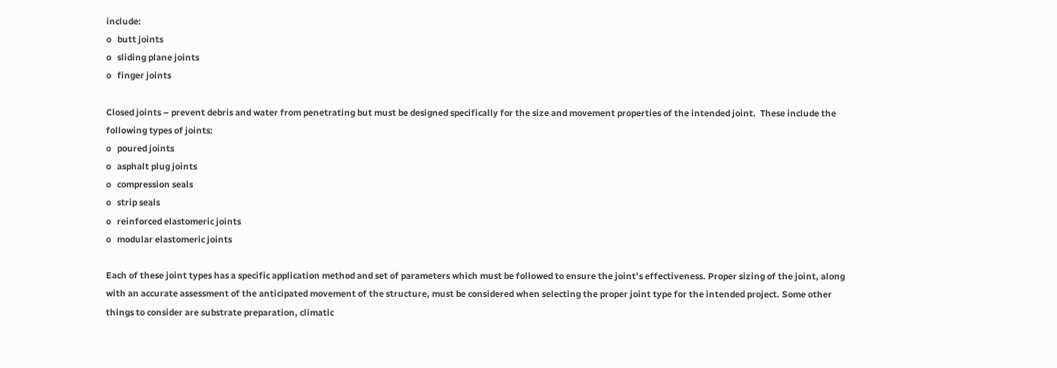include:
o   butt joints
o   sliding plane joints
o   finger joints

Closed joints – prevent debris and water from penetrating but must be designed specifically for the size and movement properties of the intended joint.  These include the following types of joints:
o   poured joints
o   asphalt plug joints
o   compression seals
o   strip seals
o   reinforced elastomeric joints
o   modular elastomeric joints

Each of these joint types has a specific application method and set of parameters which must be followed to ensure the joint’s effectiveness. Proper sizing of the joint, along with an accurate assessment of the anticipated movement of the structure, must be considered when selecting the proper joint type for the intended project. Some other things to consider are substrate preparation, climatic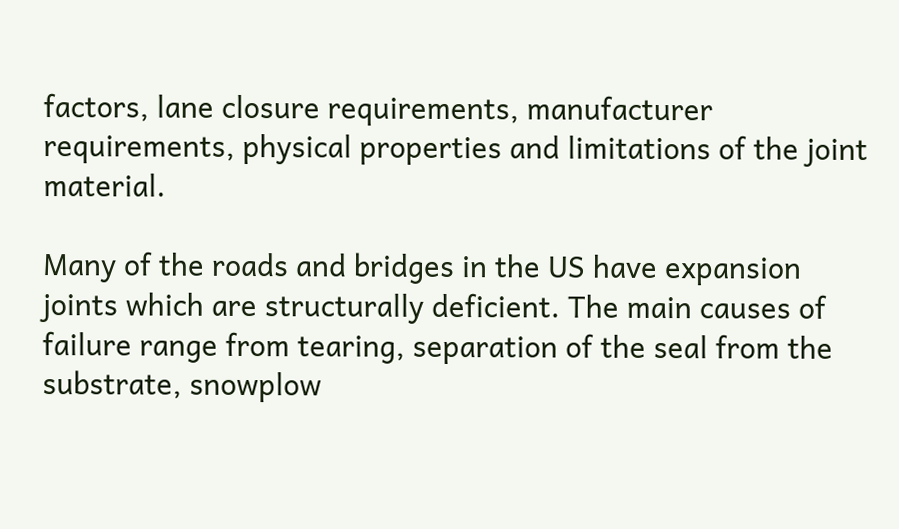factors, lane closure requirements, manufacturer requirements, physical properties and limitations of the joint material.

Many of the roads and bridges in the US have expansion joints which are structurally deficient. The main causes of failure range from tearing, separation of the seal from the substrate, snowplow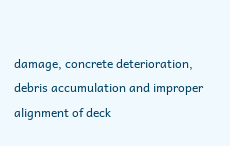damage, concrete deterioration, debris accumulation and improper alignment of deck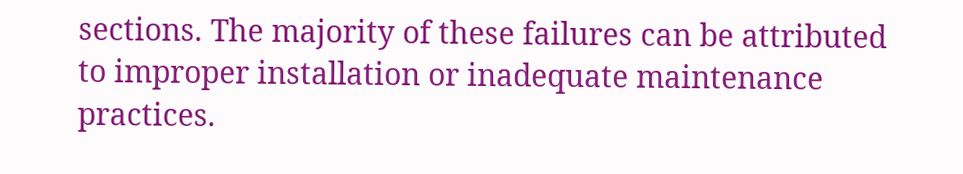sections. The majority of these failures can be attributed to improper installation or inadequate maintenance practices.